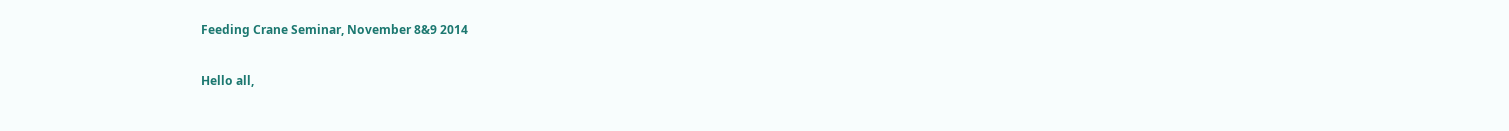Feeding Crane Seminar, November 8&9 2014

Hello all,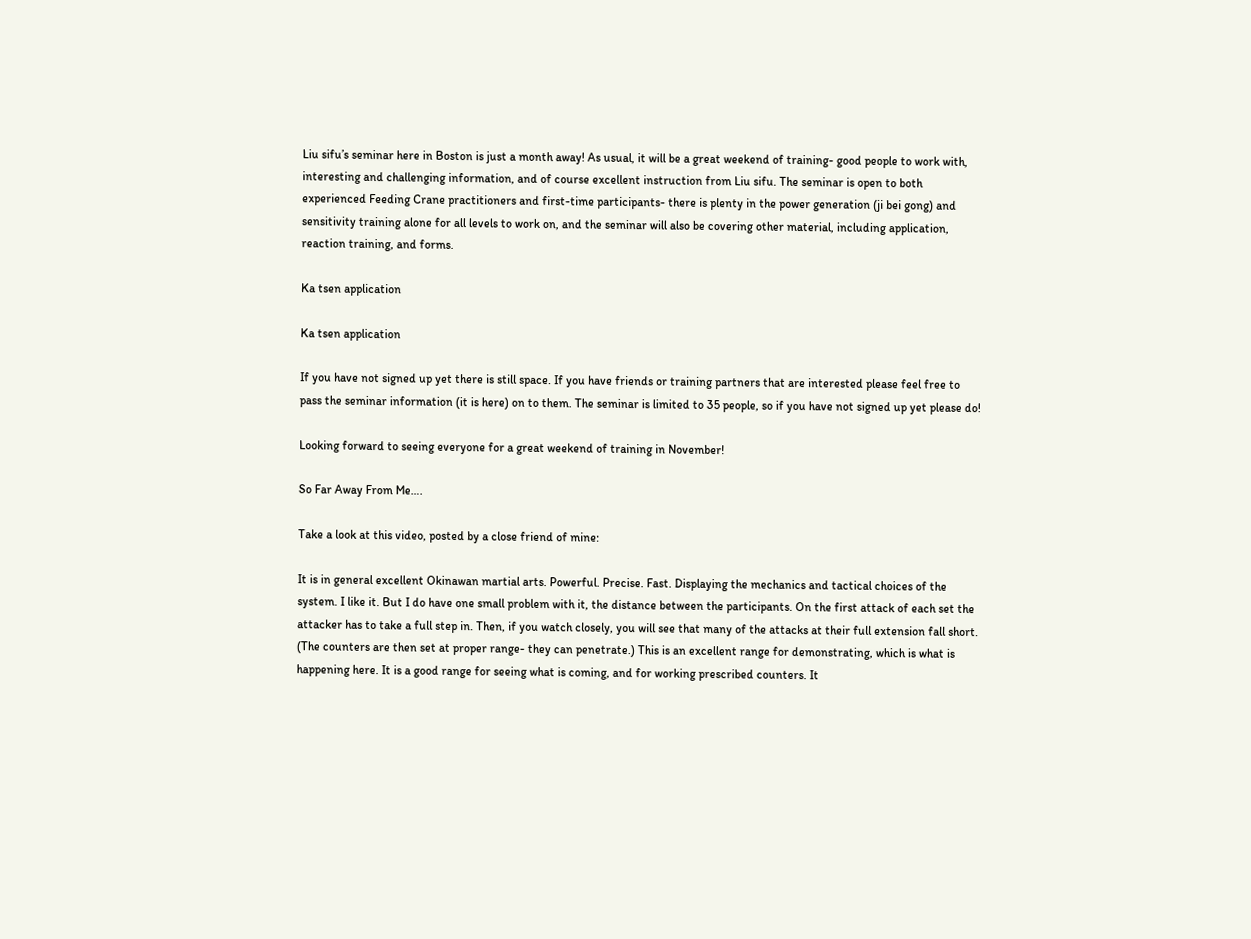Liu sifu’s seminar here in Boston is just a month away! As usual, it will be a great weekend of training- good people to work with, interesting and challenging information, and of course excellent instruction from Liu sifu. The seminar is open to both experienced Feeding Crane practitioners and first-time participants- there is plenty in the power generation (ji bei gong) and sensitivity training alone for all levels to work on, and the seminar will also be covering other material, including application, reaction training, and forms.

Ka tsen application

Ka tsen application

If you have not signed up yet there is still space. If you have friends or training partners that are interested please feel free to pass the seminar information (it is here) on to them. The seminar is limited to 35 people, so if you have not signed up yet please do!

Looking forward to seeing everyone for a great weekend of training in November!

So Far Away From Me….

Take a look at this video, posted by a close friend of mine:

It is in general excellent Okinawan martial arts. Powerful. Precise. Fast. Displaying the mechanics and tactical choices of the system. I like it. But I do have one small problem with it, the distance between the participants. On the first attack of each set the attacker has to take a full step in. Then, if you watch closely, you will see that many of the attacks at their full extension fall short. (The counters are then set at proper range- they can penetrate.) This is an excellent range for demonstrating, which is what is happening here. It is a good range for seeing what is coming, and for working prescribed counters. It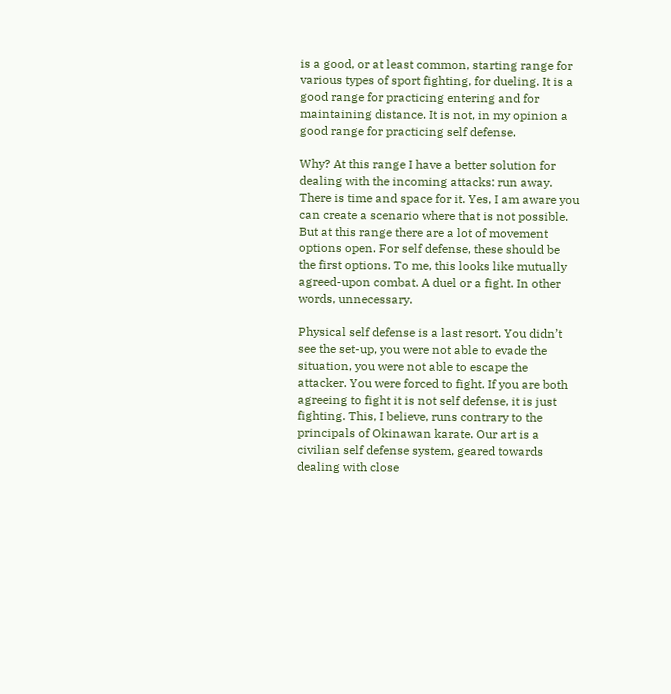is a good, or at least common, starting range for various types of sport fighting, for dueling. It is a good range for practicing entering and for maintaining distance. It is not, in my opinion a good range for practicing self defense.

Why? At this range I have a better solution for dealing with the incoming attacks: run away. There is time and space for it. Yes, I am aware you can create a scenario where that is not possible. But at this range there are a lot of movement options open. For self defense, these should be the first options. To me, this looks like mutually agreed-upon combat. A duel or a fight. In other words, unnecessary.

Physical self defense is a last resort. You didn’t see the set-up, you were not able to evade the situation, you were not able to escape the attacker. You were forced to fight. If you are both agreeing to fight it is not self defense, it is just fighting. This, I believe, runs contrary to the principals of Okinawan karate. Our art is a civilian self defense system, geared towards dealing with close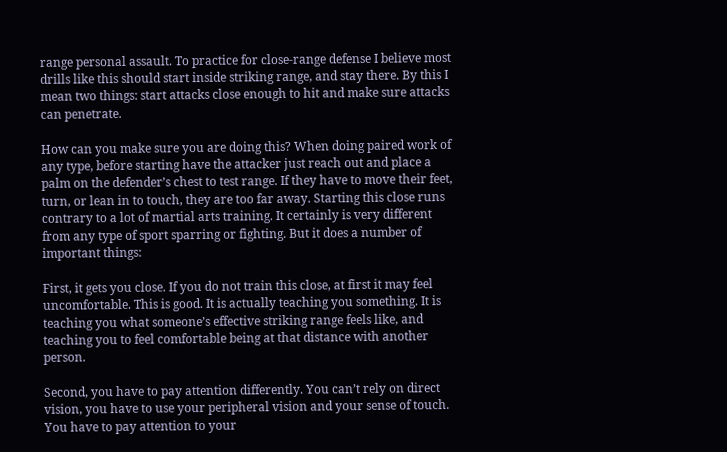range personal assault. To practice for close-range defense I believe most drills like this should start inside striking range, and stay there. By this I mean two things: start attacks close enough to hit and make sure attacks can penetrate.

How can you make sure you are doing this? When doing paired work of any type, before starting have the attacker just reach out and place a palm on the defender’s chest to test range. If they have to move their feet, turn, or lean in to touch, they are too far away. Starting this close runs contrary to a lot of martial arts training. It certainly is very different from any type of sport sparring or fighting. But it does a number of important things:

First, it gets you close. If you do not train this close, at first it may feel uncomfortable. This is good. It is actually teaching you something. It is teaching you what someone’s effective striking range feels like, and teaching you to feel comfortable being at that distance with another person.

Second, you have to pay attention differently. You can’t rely on direct vision, you have to use your peripheral vision and your sense of touch. You have to pay attention to your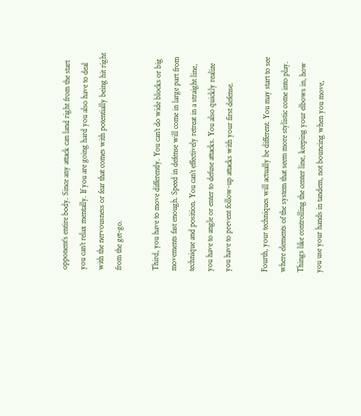opponent’s entire body. Since any attack can land right from the start you can’t relax mentally. If you are going hard you also have to deal with the nervousness or fear that comes with potentially being hit right from the get-go.

Third, you have to move differently. You can’t do wide blocks or big movements fast enough. Speed in defense will come in large part from technique and position. You can’t effectively retreat in a straight line, you have to angle or enter to defuse attacks. You also quickly realize you have to prevent follow-up attacks with your first defense.

Fourth, your techniques will actually be different. You may start to see where elements of the system that seem more stylistic come into play. Things like controlling the center line, keeping your elbows in, how you use your hands in tandem, not bouncing when you move,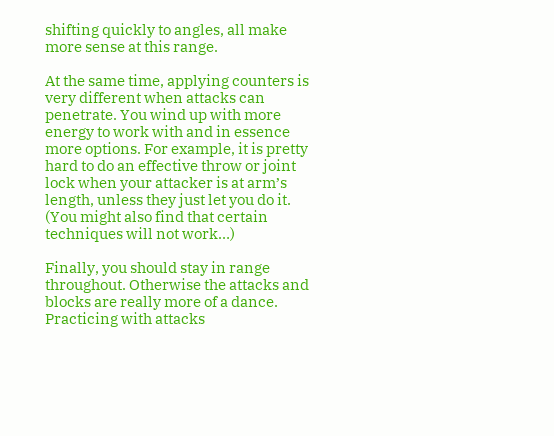shifting quickly to angles, all make more sense at this range.

At the same time, applying counters is very different when attacks can penetrate. You wind up with more energy to work with and in essence more options. For example, it is pretty hard to do an effective throw or joint lock when your attacker is at arm’s length, unless they just let you do it. (You might also find that certain techniques will not work…)

Finally, you should stay in range throughout. Otherwise the attacks and blocks are really more of a dance. Practicing with attacks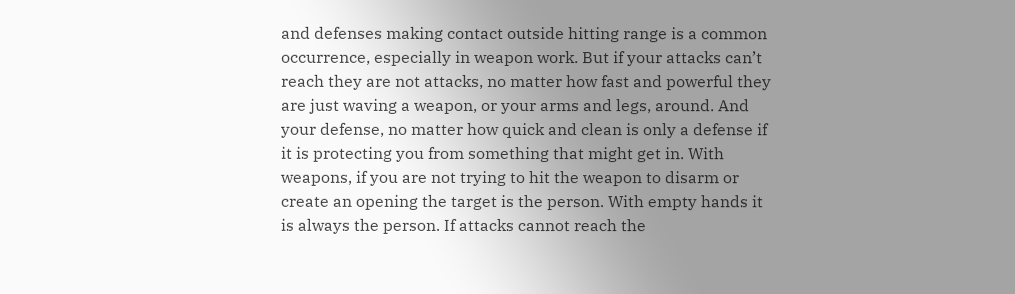and defenses making contact outside hitting range is a common occurrence, especially in weapon work. But if your attacks can’t reach they are not attacks, no matter how fast and powerful they are just waving a weapon, or your arms and legs, around. And your defense, no matter how quick and clean is only a defense if it is protecting you from something that might get in. With weapons, if you are not trying to hit the weapon to disarm or create an opening the target is the person. With empty hands it is always the person. If attacks cannot reach the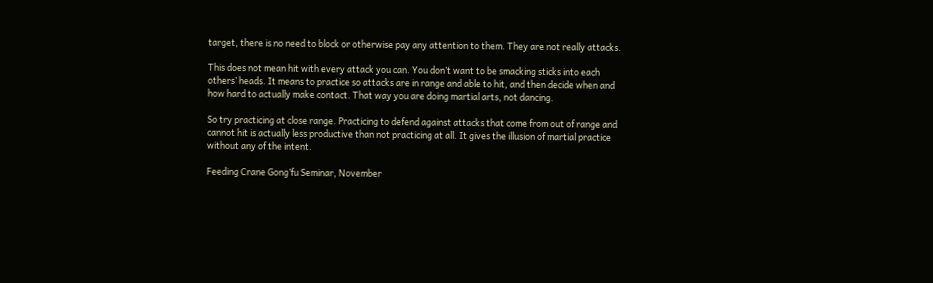target, there is no need to block or otherwise pay any attention to them. They are not really attacks.

This does not mean hit with every attack you can. You don’t want to be smacking sticks into each others’ heads. It means to practice so attacks are in range and able to hit, and then decide when and how hard to actually make contact. That way you are doing martial arts, not dancing.

So try practicing at close range. Practicing to defend against attacks that come from out of range and cannot hit is actually less productive than not practicing at all. It gives the illusion of martial practice without any of the intent.

Feeding Crane Gong’fu Seminar, November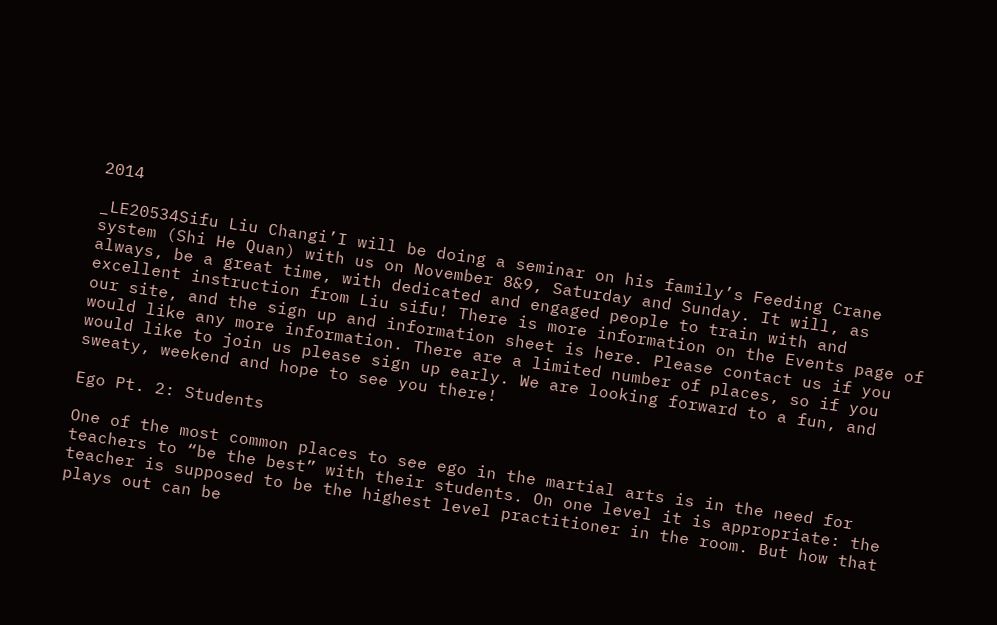2014

_LE20534Sifu Liu Changi’I will be doing a seminar on his family’s Feeding Crane system (Shi He Quan) with us on November 8&9, Saturday and Sunday. It will, as always, be a great time, with dedicated and engaged people to train with and excellent instruction from Liu sifu! There is more information on the Events page of our site, and the sign up and information sheet is here. Please contact us if you would like any more information. There are a limited number of places, so if you would like to join us please sign up early. We are looking forward to a fun, and sweaty, weekend and hope to see you there!

Ego Pt. 2: Students

One of the most common places to see ego in the martial arts is in the need for teachers to “be the best” with their students. On one level it is appropriate: the teacher is supposed to be the highest level practitioner in the room. But how that plays out can be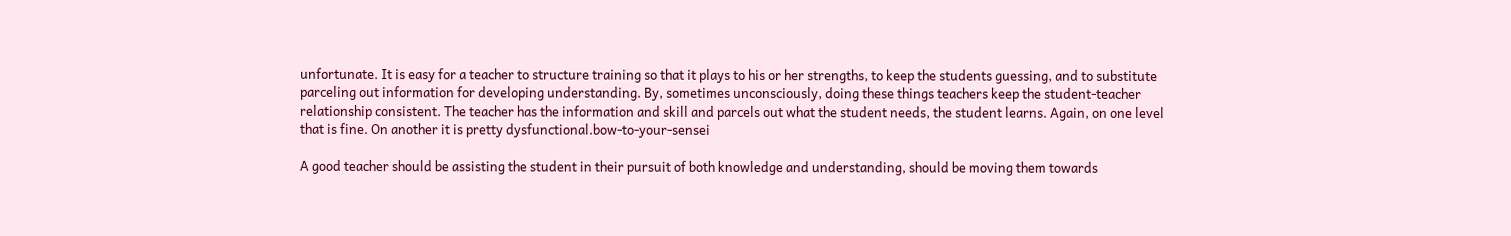unfortunate. It is easy for a teacher to structure training so that it plays to his or her strengths, to keep the students guessing, and to substitute parceling out information for developing understanding. By, sometimes unconsciously, doing these things teachers keep the student-teacher relationship consistent. The teacher has the information and skill and parcels out what the student needs, the student learns. Again, on one level that is fine. On another it is pretty dysfunctional.bow-to-your-sensei

A good teacher should be assisting the student in their pursuit of both knowledge and understanding, should be moving them towards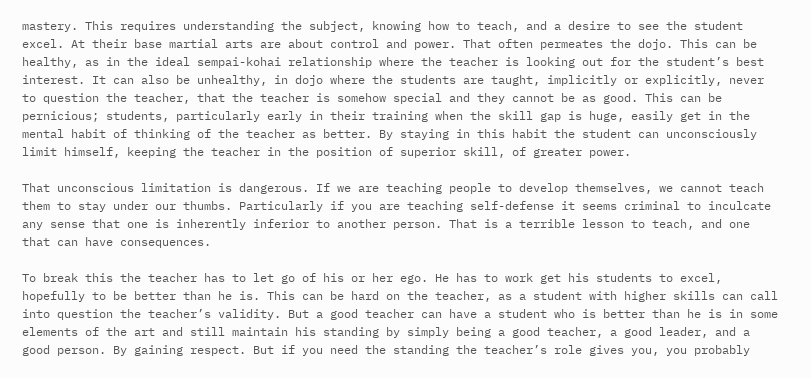mastery. This requires understanding the subject, knowing how to teach, and a desire to see the student excel. At their base martial arts are about control and power. That often permeates the dojo. This can be healthy, as in the ideal sempai-kohai relationship where the teacher is looking out for the student’s best interest. It can also be unhealthy, in dojo where the students are taught, implicitly or explicitly, never to question the teacher, that the teacher is somehow special and they cannot be as good. This can be pernicious; students, particularly early in their training when the skill gap is huge, easily get in the mental habit of thinking of the teacher as better. By staying in this habit the student can unconsciously limit himself, keeping the teacher in the position of superior skill, of greater power.

That unconscious limitation is dangerous. If we are teaching people to develop themselves, we cannot teach them to stay under our thumbs. Particularly if you are teaching self-defense it seems criminal to inculcate any sense that one is inherently inferior to another person. That is a terrible lesson to teach, and one that can have consequences.

To break this the teacher has to let go of his or her ego. He has to work get his students to excel, hopefully to be better than he is. This can be hard on the teacher, as a student with higher skills can call into question the teacher’s validity. But a good teacher can have a student who is better than he is in some elements of the art and still maintain his standing by simply being a good teacher, a good leader, and a good person. By gaining respect. But if you need the standing the teacher’s role gives you, you probably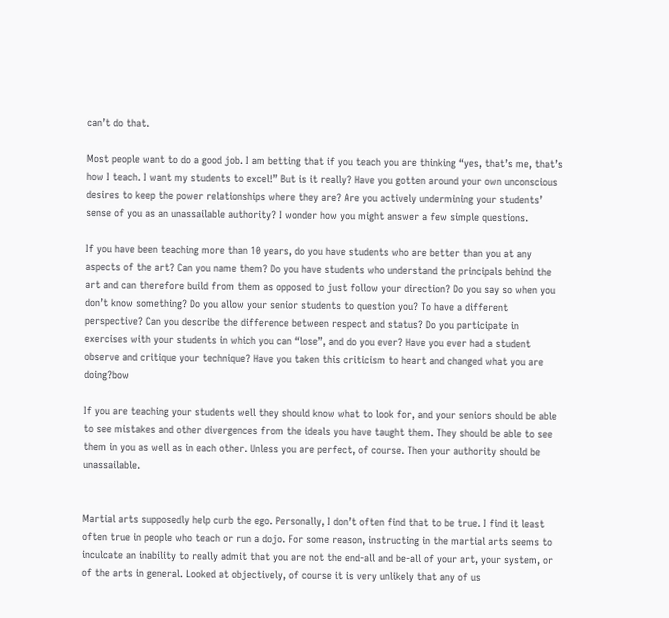can’t do that.

Most people want to do a good job. I am betting that if you teach you are thinking “yes, that’s me, that’s how I teach. I want my students to excel!” But is it really? Have you gotten around your own unconscious desires to keep the power relationships where they are? Are you actively undermining your students’ sense of you as an unassailable authority? I wonder how you might answer a few simple questions.

If you have been teaching more than 10 years, do you have students who are better than you at any aspects of the art? Can you name them? Do you have students who understand the principals behind the art and can therefore build from them as opposed to just follow your direction? Do you say so when you don’t know something? Do you allow your senior students to question you? To have a different perspective? Can you describe the difference between respect and status? Do you participate in exercises with your students in which you can “lose”, and do you ever? Have you ever had a student observe and critique your technique? Have you taken this criticism to heart and changed what you are doing?bow

If you are teaching your students well they should know what to look for, and your seniors should be able to see mistakes and other divergences from the ideals you have taught them. They should be able to see them in you as well as in each other. Unless you are perfect, of course. Then your authority should be unassailable.


Martial arts supposedly help curb the ego. Personally, I don’t often find that to be true. I find it least often true in people who teach or run a dojo. For some reason, instructing in the martial arts seems to inculcate an inability to really admit that you are not the end-all and be-all of your art, your system, or of the arts in general. Looked at objectively, of course it is very unlikely that any of us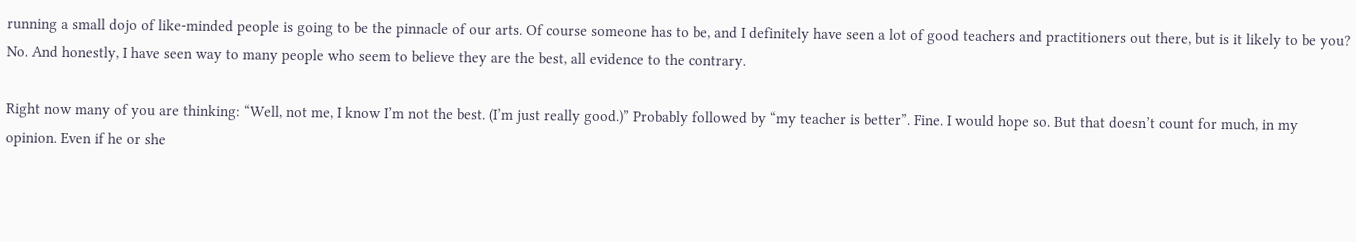running a small dojo of like-minded people is going to be the pinnacle of our arts. Of course someone has to be, and I definitely have seen a lot of good teachers and practitioners out there, but is it likely to be you? No. And honestly, I have seen way to many people who seem to believe they are the best, all evidence to the contrary.

Right now many of you are thinking: “Well, not me, I know I’m not the best. (I’m just really good.)” Probably followed by “my teacher is better”. Fine. I would hope so. But that doesn’t count for much, in my opinion. Even if he or she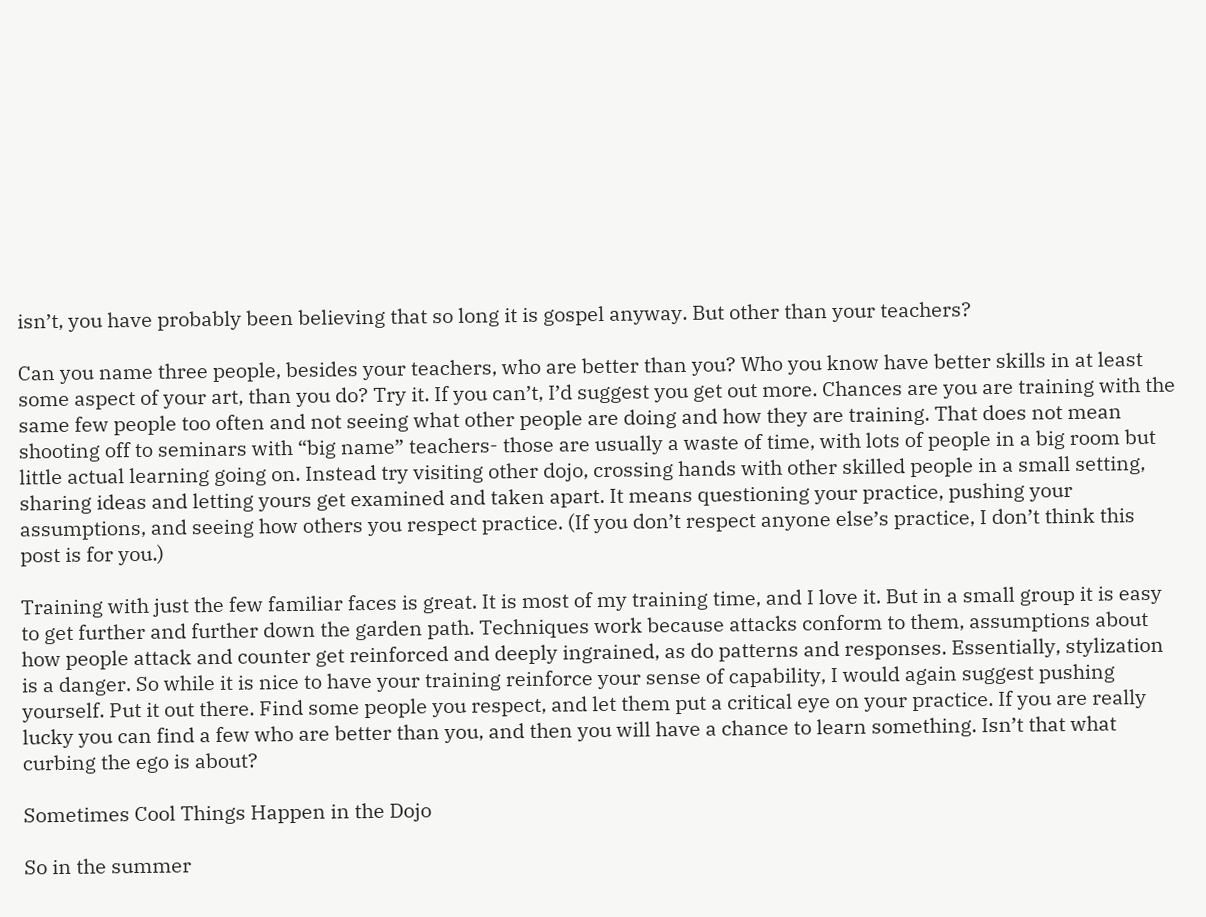isn’t, you have probably been believing that so long it is gospel anyway. But other than your teachers?

Can you name three people, besides your teachers, who are better than you? Who you know have better skills in at least some aspect of your art, than you do? Try it. If you can’t, I’d suggest you get out more. Chances are you are training with the same few people too often and not seeing what other people are doing and how they are training. That does not mean shooting off to seminars with “big name” teachers- those are usually a waste of time, with lots of people in a big room but little actual learning going on. Instead try visiting other dojo, crossing hands with other skilled people in a small setting, sharing ideas and letting yours get examined and taken apart. It means questioning your practice, pushing your assumptions, and seeing how others you respect practice. (If you don’t respect anyone else’s practice, I don’t think this post is for you.)

Training with just the few familiar faces is great. It is most of my training time, and I love it. But in a small group it is easy to get further and further down the garden path. Techniques work because attacks conform to them, assumptions about how people attack and counter get reinforced and deeply ingrained, as do patterns and responses. Essentially, stylization is a danger. So while it is nice to have your training reinforce your sense of capability, I would again suggest pushing yourself. Put it out there. Find some people you respect, and let them put a critical eye on your practice. If you are really lucky you can find a few who are better than you, and then you will have a chance to learn something. Isn’t that what curbing the ego is about?

Sometimes Cool Things Happen in the Dojo

So in the summer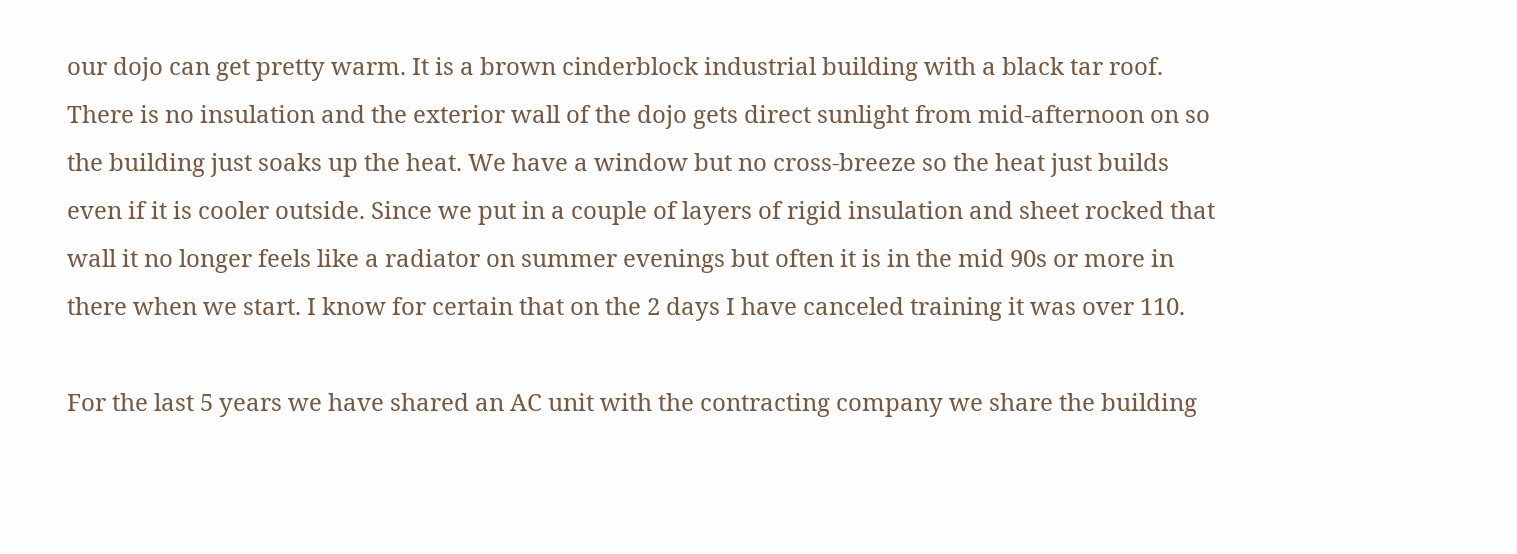our dojo can get pretty warm. It is a brown cinderblock industrial building with a black tar roof. There is no insulation and the exterior wall of the dojo gets direct sunlight from mid-afternoon on so the building just soaks up the heat. We have a window but no cross-breeze so the heat just builds even if it is cooler outside. Since we put in a couple of layers of rigid insulation and sheet rocked that wall it no longer feels like a radiator on summer evenings but often it is in the mid 90s or more in there when we start. I know for certain that on the 2 days I have canceled training it was over 110.

For the last 5 years we have shared an AC unit with the contracting company we share the building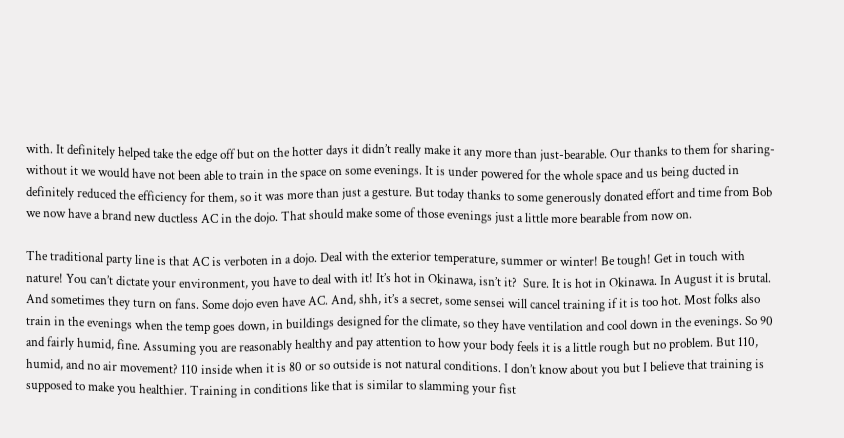with. It definitely helped take the edge off but on the hotter days it didn’t really make it any more than just-bearable. Our thanks to them for sharing- without it we would have not been able to train in the space on some evenings. It is under powered for the whole space and us being ducted in definitely reduced the efficiency for them, so it was more than just a gesture. But today thanks to some generously donated effort and time from Bob we now have a brand new ductless AC in the dojo. That should make some of those evenings just a little more bearable from now on.

The traditional party line is that AC is verboten in a dojo. Deal with the exterior temperature, summer or winter! Be tough! Get in touch with nature! You can’t dictate your environment, you have to deal with it! It’s hot in Okinawa, isn’t it?  Sure. It is hot in Okinawa. In August it is brutal. And sometimes they turn on fans. Some dojo even have AC. And, shh, it’s a secret, some sensei will cancel training if it is too hot. Most folks also train in the evenings when the temp goes down, in buildings designed for the climate, so they have ventilation and cool down in the evenings. So 90 and fairly humid, fine. Assuming you are reasonably healthy and pay attention to how your body feels it is a little rough but no problem. But 110, humid, and no air movement? 110 inside when it is 80 or so outside is not natural conditions. I don’t know about you but I believe that training is supposed to make you healthier. Training in conditions like that is similar to slamming your fist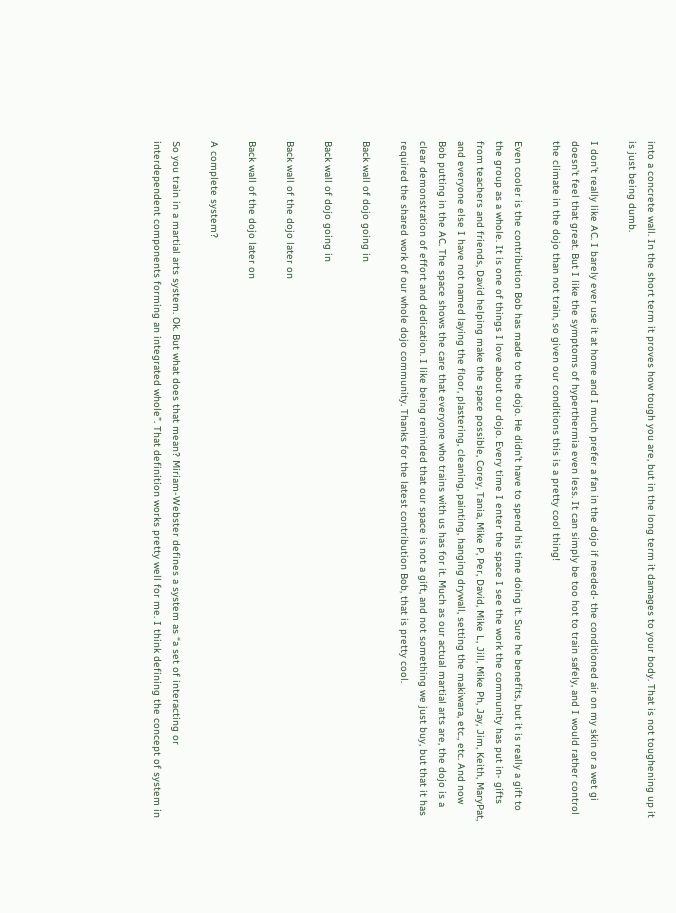into a concrete wall. In the short term it proves how tough you are, but in the long term it damages to your body. That is not toughening up it is just being dumb.

I don’t really like AC. I barely ever use it at home and I much prefer a fan in the dojo if needed- the conditioned air on my skin or a wet gi doesn’t feel that great. But I like the symptoms of hyperthermia even less. It can simply be too hot to train safely, and I would rather control the climate in the dojo than not train, so given our conditions this is a pretty cool thing!

Even cooler is the contribution Bob has made to the dojo. He didn’t have to spend his time doing it. Sure he benefits, but it is really a gift to the group as a whole. It is one of things I love about our dojo. Every time I enter the space I see the work the community has put in- gifts from teachers and friends, David helping make the space possible, Corey, Tania, Mike P, Per, David, Mike L, Jill, Mike Ph, Jay, Jim, Keith, MaryPat, and everyone else I have not named laying the floor, plastering, cleaning, painting, hanging drywall, setting the makiwara, etc., etc. And now Bob putting in the AC. The space shows the care that everyone who trains with us has for it. Much as our actual martial arts are, the dojo is a clear demonstration of effort and dedication. I like being reminded that our space is not a gift, and not something we just buy, but that it has required the shared work of our whole dojo community. Thanks for the latest contribution Bob, that is pretty cool.

Back wall of dojo going in

Back wall of dojo going in

Back wall of the dojo later on

Back wall of the dojo later on

A complete system?

So you train in a martial arts system. Ok. But what does that mean? Miriam-Webster defines a system as “a set of interacting or interdependent components forming an integrated whole”. That definition works pretty well for me. I think defining the concept of system in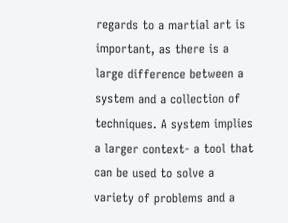regards to a martial art is important, as there is a large difference between a system and a collection of techniques. A system implies a larger context- a tool that can be used to solve a variety of problems and a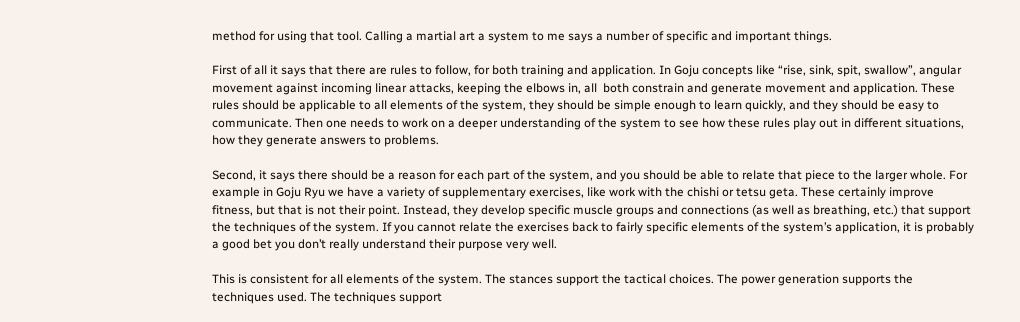method for using that tool. Calling a martial art a system to me says a number of specific and important things.

First of all it says that there are rules to follow, for both training and application. In Goju concepts like “rise, sink, spit, swallow”, angular movement against incoming linear attacks, keeping the elbows in, all  both constrain and generate movement and application. These rules should be applicable to all elements of the system, they should be simple enough to learn quickly, and they should be easy to communicate. Then one needs to work on a deeper understanding of the system to see how these rules play out in different situations, how they generate answers to problems.

Second, it says there should be a reason for each part of the system, and you should be able to relate that piece to the larger whole. For example in Goju Ryu we have a variety of supplementary exercises, like work with the chishi or tetsu geta. These certainly improve fitness, but that is not their point. Instead, they develop specific muscle groups and connections (as well as breathing, etc.) that support the techniques of the system. If you cannot relate the exercises back to fairly specific elements of the system’s application, it is probably a good bet you don’t really understand their purpose very well.

This is consistent for all elements of the system. The stances support the tactical choices. The power generation supports the techniques used. The techniques support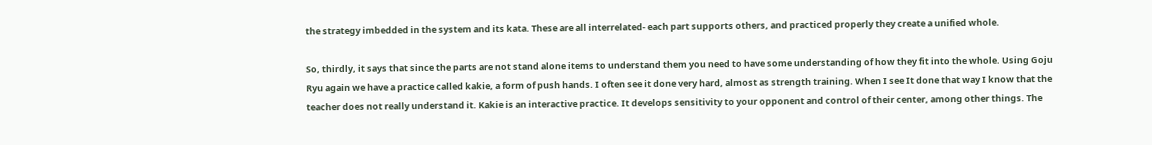the strategy imbedded in the system and its kata. These are all interrelated- each part supports others, and practiced properly they create a unified whole.

So, thirdly, it says that since the parts are not stand alone items to understand them you need to have some understanding of how they fit into the whole. Using Goju Ryu again we have a practice called kakie, a form of push hands. I often see it done very hard, almost as strength training. When I see It done that way I know that the teacher does not really understand it. Kakie is an interactive practice. It develops sensitivity to your opponent and control of their center, among other things. The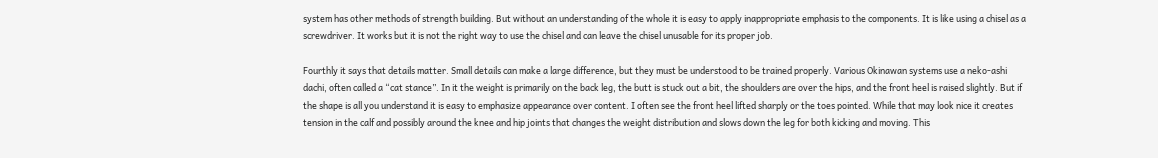system has other methods of strength building. But without an understanding of the whole it is easy to apply inappropriate emphasis to the components. It is like using a chisel as a screwdriver. It works but it is not the right way to use the chisel and can leave the chisel unusable for its proper job.

Fourthly it says that details matter. Small details can make a large difference, but they must be understood to be trained properly. Various Okinawan systems use a neko-ashi dachi, often called a “cat stance”. In it the weight is primarily on the back leg, the butt is stuck out a bit, the shoulders are over the hips, and the front heel is raised slightly. But if the shape is all you understand it is easy to emphasize appearance over content. I often see the front heel lifted sharply or the toes pointed. While that may look nice it creates tension in the calf and possibly around the knee and hip joints that changes the weight distribution and slows down the leg for both kicking and moving. This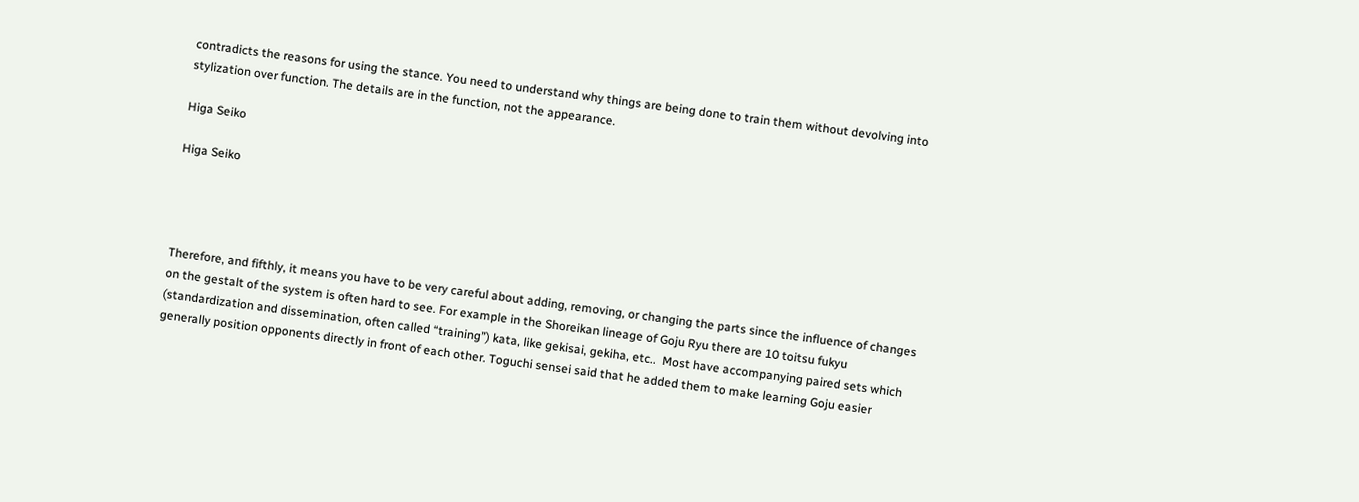contradicts the reasons for using the stance. You need to understand why things are being done to train them without devolving into stylization over function. The details are in the function, not the appearance.

Higa Seiko

Higa Seiko




Therefore, and fifthly, it means you have to be very careful about adding, removing, or changing the parts since the influence of changes on the gestalt of the system is often hard to see. For example in the Shoreikan lineage of Goju Ryu there are 10 toitsu fukyu (standardization and dissemination, often called “training”) kata, like gekisai, gekiha, etc..  Most have accompanying paired sets which generally position opponents directly in front of each other. Toguchi sensei said that he added them to make learning Goju easier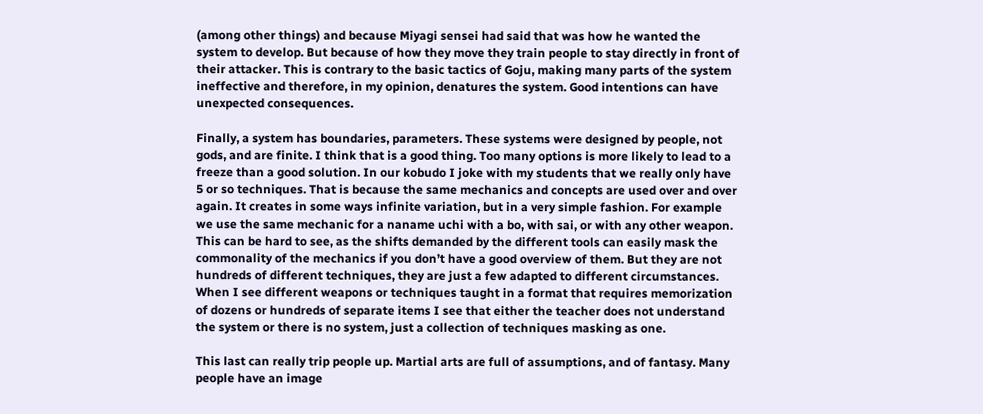(among other things) and because Miyagi sensei had said that was how he wanted the system to develop. But because of how they move they train people to stay directly in front of their attacker. This is contrary to the basic tactics of Goju, making many parts of the system ineffective and therefore, in my opinion, denatures the system. Good intentions can have unexpected consequences.

Finally, a system has boundaries, parameters. These systems were designed by people, not gods, and are finite. I think that is a good thing. Too many options is more likely to lead to a freeze than a good solution. In our kobudo I joke with my students that we really only have 5 or so techniques. That is because the same mechanics and concepts are used over and over again. It creates in some ways infinite variation, but in a very simple fashion. For example we use the same mechanic for a naname uchi with a bo, with sai, or with any other weapon. This can be hard to see, as the shifts demanded by the different tools can easily mask the commonality of the mechanics if you don’t have a good overview of them. But they are not hundreds of different techniques, they are just a few adapted to different circumstances. When I see different weapons or techniques taught in a format that requires memorization of dozens or hundreds of separate items I see that either the teacher does not understand the system or there is no system, just a collection of techniques masking as one.

This last can really trip people up. Martial arts are full of assumptions, and of fantasy. Many people have an image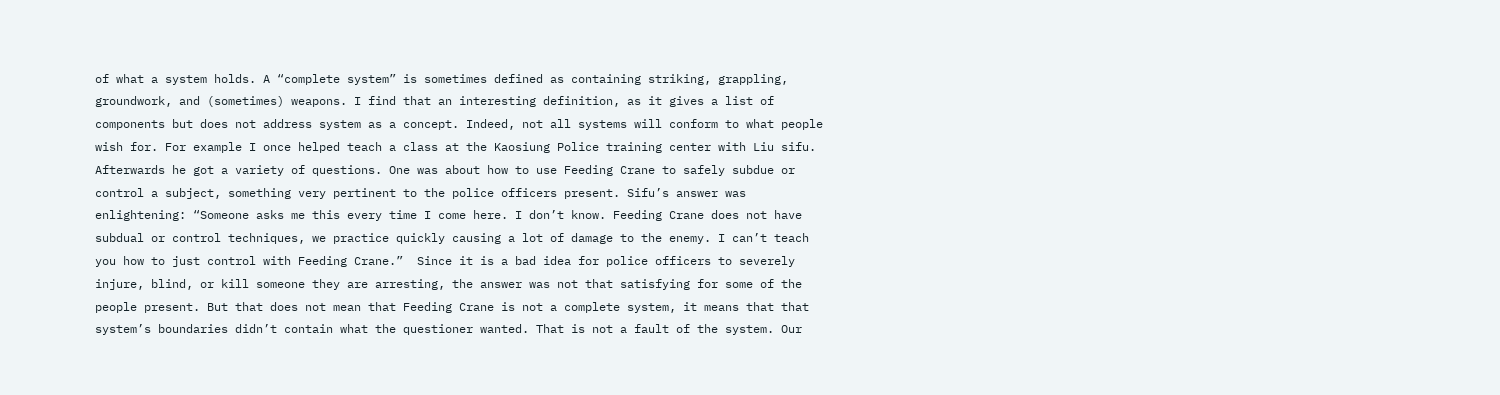of what a system holds. A “complete system” is sometimes defined as containing striking, grappling, groundwork, and (sometimes) weapons. I find that an interesting definition, as it gives a list of components but does not address system as a concept. Indeed, not all systems will conform to what people wish for. For example I once helped teach a class at the Kaosiung Police training center with Liu sifu. Afterwards he got a variety of questions. One was about how to use Feeding Crane to safely subdue or control a subject, something very pertinent to the police officers present. Sifu’s answer was enlightening: “Someone asks me this every time I come here. I don’t know. Feeding Crane does not have subdual or control techniques, we practice quickly causing a lot of damage to the enemy. I can’t teach you how to just control with Feeding Crane.”  Since it is a bad idea for police officers to severely injure, blind, or kill someone they are arresting, the answer was not that satisfying for some of the people present. But that does not mean that Feeding Crane is not a complete system, it means that that system’s boundaries didn’t contain what the questioner wanted. That is not a fault of the system. Our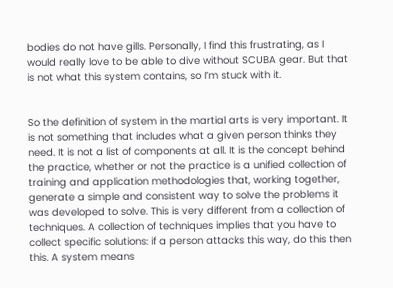bodies do not have gills. Personally, I find this frustrating, as I would really love to be able to dive without SCUBA gear. But that is not what this system contains, so I’m stuck with it.


So the definition of system in the martial arts is very important. It is not something that includes what a given person thinks they need. It is not a list of components at all. It is the concept behind the practice, whether or not the practice is a unified collection of training and application methodologies that, working together, generate a simple and consistent way to solve the problems it was developed to solve. This is very different from a collection of techniques. A collection of techniques implies that you have to collect specific solutions: if a person attacks this way, do this then this. A system means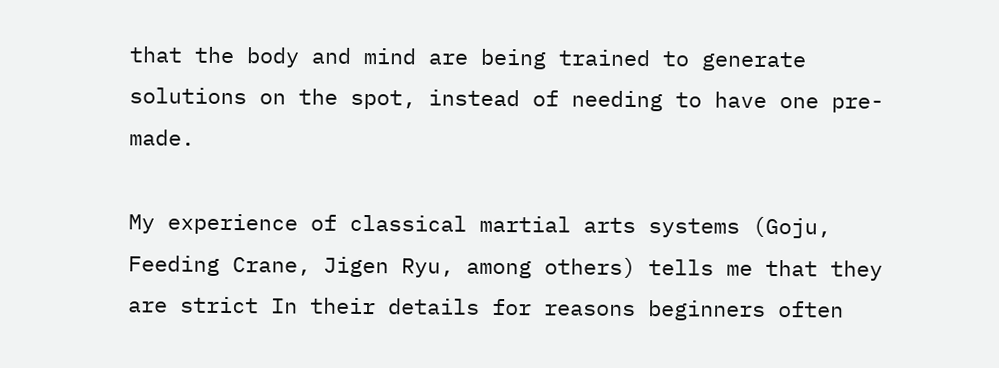that the body and mind are being trained to generate solutions on the spot, instead of needing to have one pre-made.

My experience of classical martial arts systems (Goju, Feeding Crane, Jigen Ryu, among others) tells me that they are strict In their details for reasons beginners often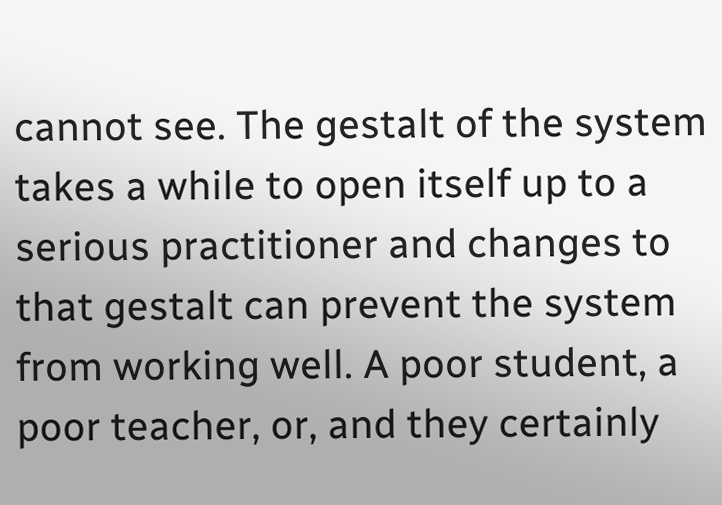cannot see. The gestalt of the system takes a while to open itself up to a serious practitioner and changes to that gestalt can prevent the system from working well. A poor student, a poor teacher, or, and they certainly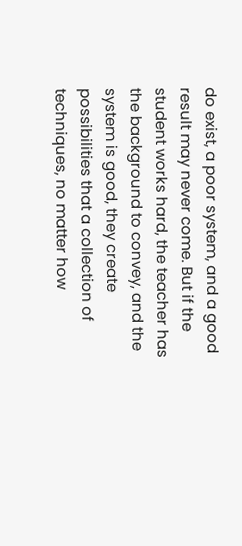do exist, a poor system, and a good result may never come. But if the student works hard, the teacher has the background to convey, and the system is good, they create possibilities that a collection of techniques, no matter how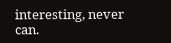interesting, never can.